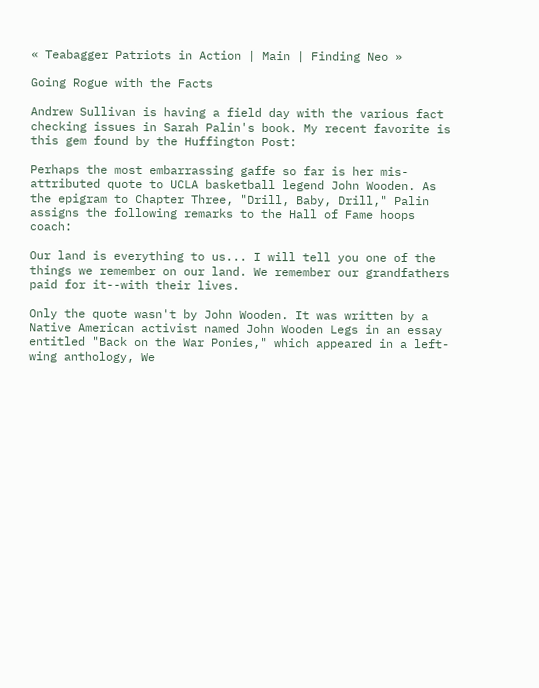« Teabagger Patriots in Action | Main | Finding Neo »

Going Rogue with the Facts

Andrew Sullivan is having a field day with the various fact checking issues in Sarah Palin's book. My recent favorite is this gem found by the Huffington Post:

Perhaps the most embarrassing gaffe so far is her mis-attributed quote to UCLA basketball legend John Wooden. As the epigram to Chapter Three, "Drill, Baby, Drill," Palin assigns the following remarks to the Hall of Fame hoops coach:

Our land is everything to us... I will tell you one of the things we remember on our land. We remember our grandfathers paid for it--with their lives.

Only the quote wasn't by John Wooden. It was written by a Native American activist named John Wooden Legs in an essay entitled "Back on the War Ponies," which appeared in a left-wing anthology, We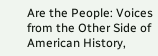Are the People: Voices from the Other Side of American History,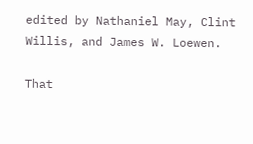edited by Nathaniel May, Clint Willis, and James W. Loewen.

That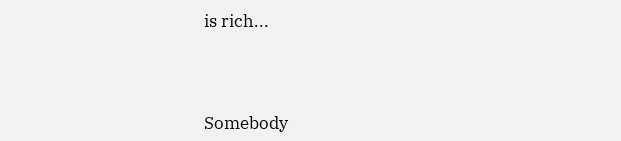is rich...



Somebody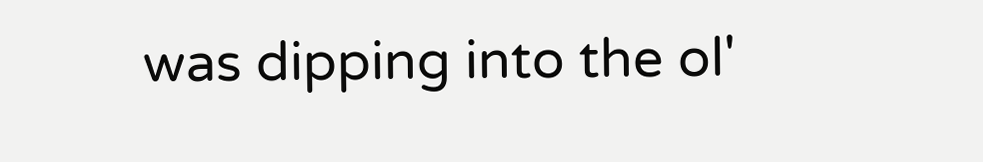was dipping into the ol'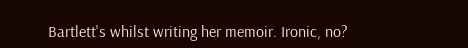Bartlett's whilst writing her memoir. Ironic, no?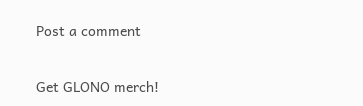Post a comment

Get GLONO merch!